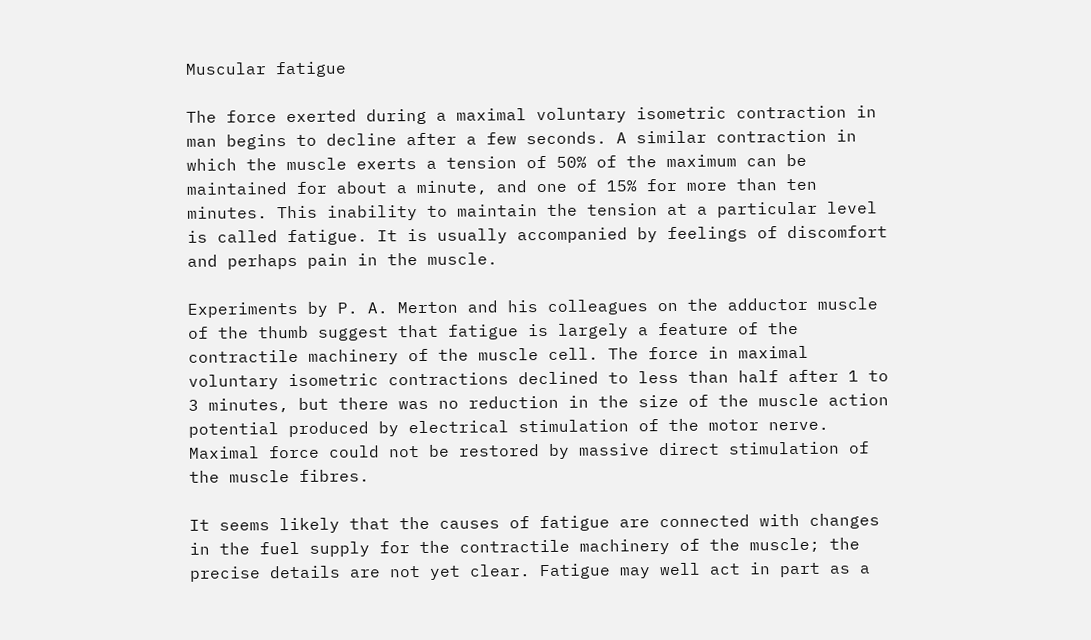Muscular fatigue

The force exerted during a maximal voluntary isometric contraction in man begins to decline after a few seconds. A similar contraction in which the muscle exerts a tension of 50% of the maximum can be maintained for about a minute, and one of 15% for more than ten minutes. This inability to maintain the tension at a particular level is called fatigue. It is usually accompanied by feelings of discomfort and perhaps pain in the muscle.

Experiments by P. A. Merton and his colleagues on the adductor muscle of the thumb suggest that fatigue is largely a feature of the contractile machinery of the muscle cell. The force in maximal voluntary isometric contractions declined to less than half after 1 to 3 minutes, but there was no reduction in the size of the muscle action potential produced by electrical stimulation of the motor nerve. Maximal force could not be restored by massive direct stimulation of the muscle fibres.

It seems likely that the causes of fatigue are connected with changes in the fuel supply for the contractile machinery of the muscle; the precise details are not yet clear. Fatigue may well act in part as a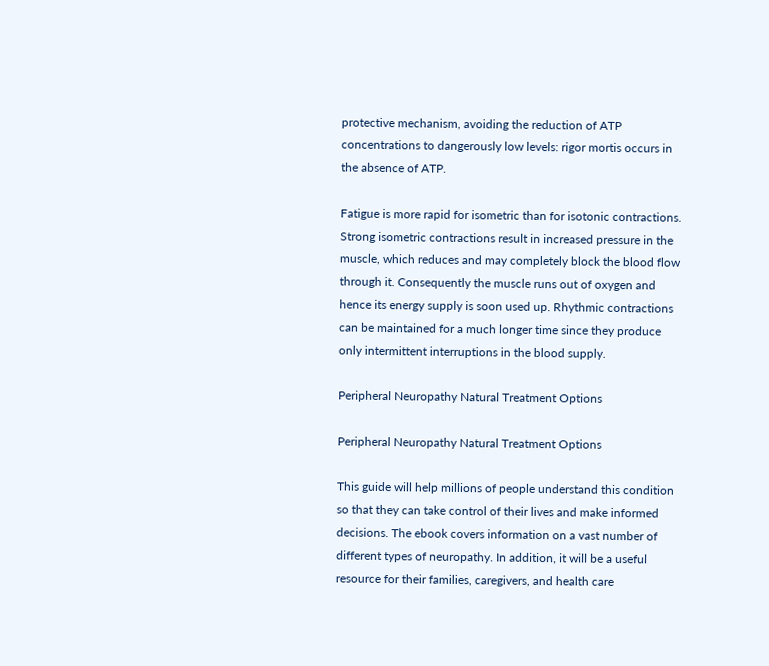protective mechanism, avoiding the reduction of ATP concentrations to dangerously low levels: rigor mortis occurs in the absence of ATP.

Fatigue is more rapid for isometric than for isotonic contractions. Strong isometric contractions result in increased pressure in the muscle, which reduces and may completely block the blood flow through it. Consequently the muscle runs out of oxygen and hence its energy supply is soon used up. Rhythmic contractions can be maintained for a much longer time since they produce only intermittent interruptions in the blood supply.

Peripheral Neuropathy Natural Treatment Options

Peripheral Neuropathy Natural Treatment Options

This guide will help millions of people understand this condition so that they can take control of their lives and make informed decisions. The ebook covers information on a vast number of different types of neuropathy. In addition, it will be a useful resource for their families, caregivers, and health care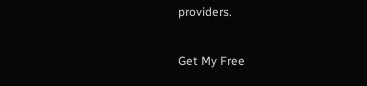providers.

Get My Free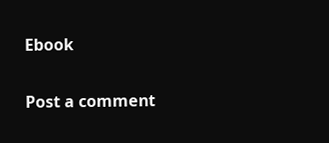Ebook

Post a comment